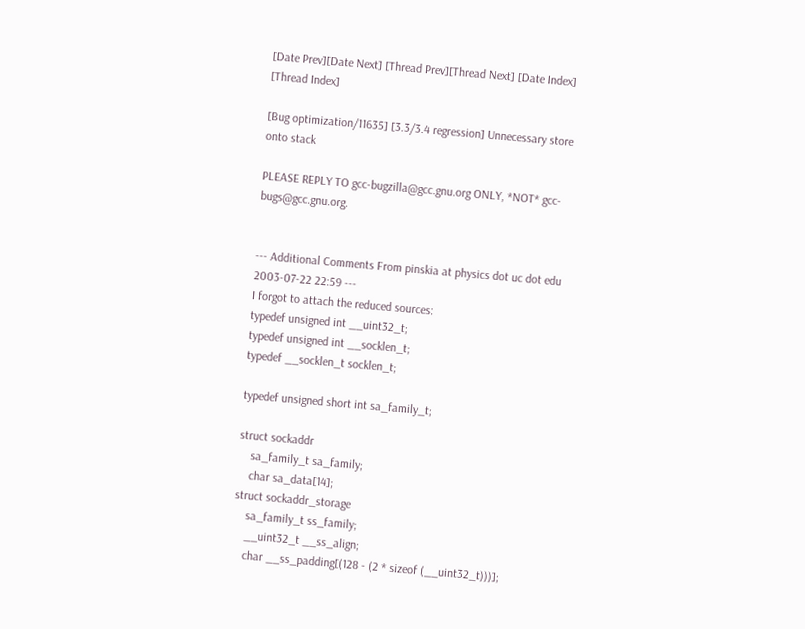[Date Prev][Date Next] [Thread Prev][Thread Next] [Date Index] [Thread Index]

[Bug optimization/11635] [3.3/3.4 regression] Unnecessary store onto stack

PLEASE REPLY TO gcc-bugzilla@gcc.gnu.org ONLY, *NOT* gcc-bugs@gcc.gnu.org.


--- Additional Comments From pinskia at physics dot uc dot edu  2003-07-22 22:59 ---
I forgot to attach the reduced sources:
typedef unsigned int __uint32_t;
typedef unsigned int __socklen_t;
typedef __socklen_t socklen_t;

typedef unsigned short int sa_family_t;

struct sockaddr
    sa_family_t sa_family;
    char sa_data[14];
struct sockaddr_storage
    sa_family_t ss_family;
    __uint32_t __ss_align;
    char __ss_padding[(128 - (2 * sizeof (__uint32_t)))];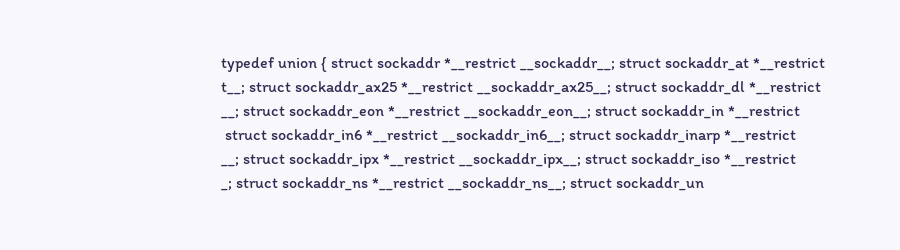typedef union { struct sockaddr *__restrict __sockaddr__; struct sockaddr_at *__restrict
t__; struct sockaddr_ax25 *__restrict __sockaddr_ax25__; struct sockaddr_dl *__restrict
__; struct sockaddr_eon *__restrict __sockaddr_eon__; struct sockaddr_in *__restrict
 struct sockaddr_in6 *__restrict __sockaddr_in6__; struct sockaddr_inarp *__restrict
__; struct sockaddr_ipx *__restrict __sockaddr_ipx__; struct sockaddr_iso *__restrict
_; struct sockaddr_ns *__restrict __sockaddr_ns__; struct sockaddr_un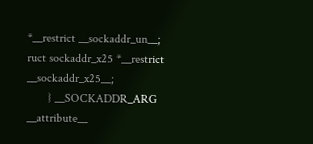*__restrict __sockaddr_un__;
ruct sockaddr_x25 *__restrict __sockaddr_x25__;
       } __SOCKADDR_ARG __attribute__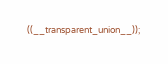((__transparent_union__));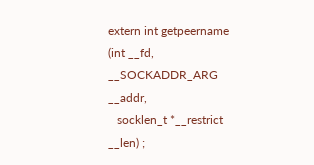extern int getpeername (int __fd, __SOCKADDR_ARG __addr,
   socklen_t *__restrict __len) ;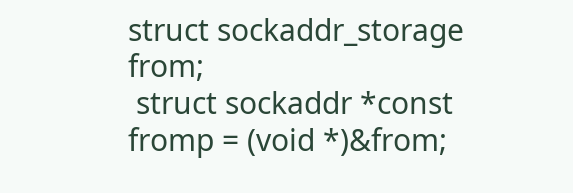struct sockaddr_storage from;
 struct sockaddr *const fromp = (void *)&from;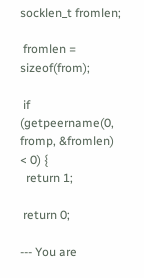socklen_t fromlen;

 fromlen = sizeof(from);

 if (getpeername(0, fromp, &fromlen) < 0) {
  return 1;

 return 0;

--- You are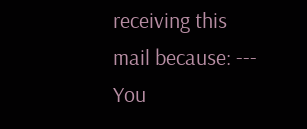receiving this mail because: ---
You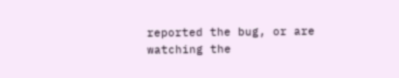reported the bug, or are watching the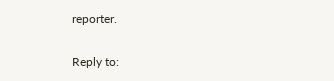reporter.

Reply to: